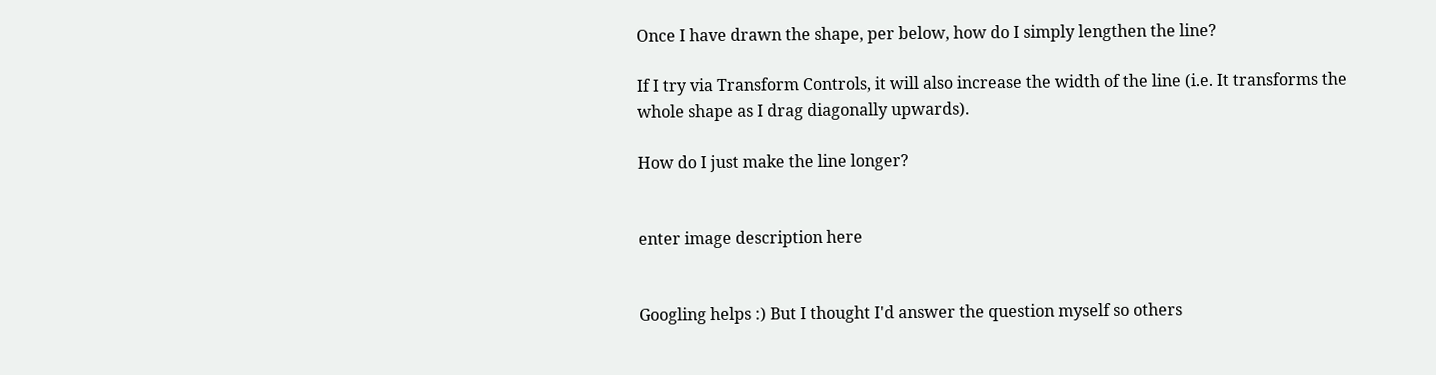Once I have drawn the shape, per below, how do I simply lengthen the line?

If I try via Transform Controls, it will also increase the width of the line (i.e. It transforms the whole shape as I drag diagonally upwards).

How do I just make the line longer?


enter image description here


Googling helps :) But I thought I'd answer the question myself so others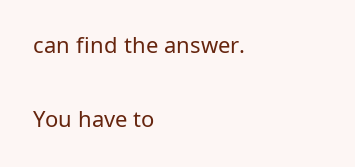can find the answer.

You have to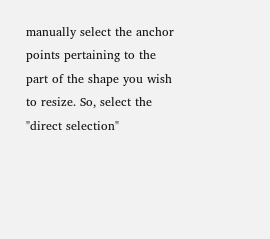manually select the anchor points pertaining to the part of the shape you wish to resize. So, select the "direct selection"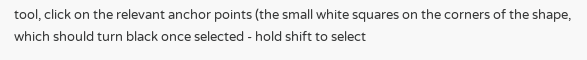tool, click on the relevant anchor points (the small white squares on the corners of the shape, which should turn black once selected - hold shift to select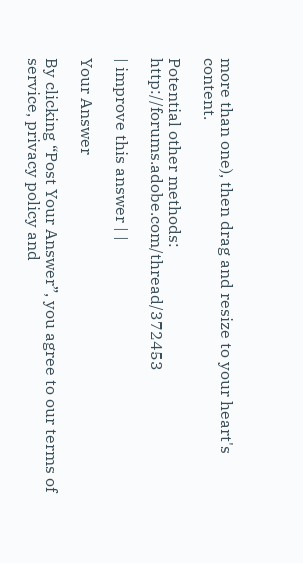more than one), then drag and resize to your heart's content.

Potential other methods: http://forums.adobe.com/thread/372453

| improve this answer | |

Your Answer

By clicking “Post Your Answer”, you agree to our terms of service, privacy policy and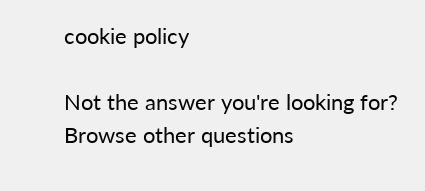cookie policy

Not the answer you're looking for? Browse other questions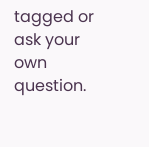tagged or ask your own question.